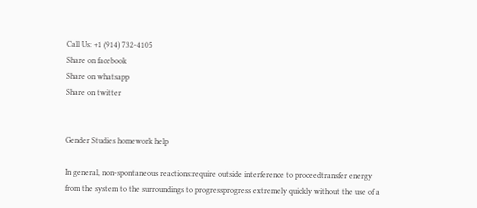Call Us: +1 (914) 732-4105
Share on facebook
Share on whatsapp
Share on twitter


Gender Studies homework help

In general, non-spontaneous reactions:require outside interference to proceedtransfer energy from the system to the surroundings to progressprogress extremely quickly without the use of a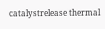catalystrelease thermal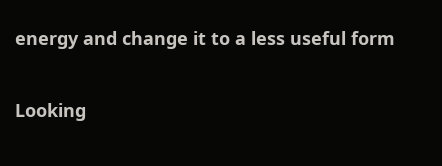energy and change it to a less useful form

Looking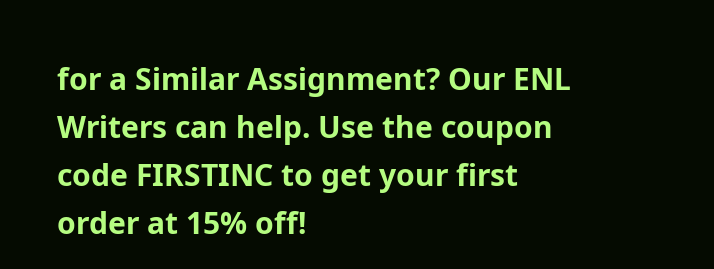for a Similar Assignment? Our ENL Writers can help. Use the coupon code FIRSTINC to get your first order at 15% off!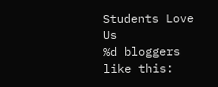Students Love Us
%d bloggers like this: